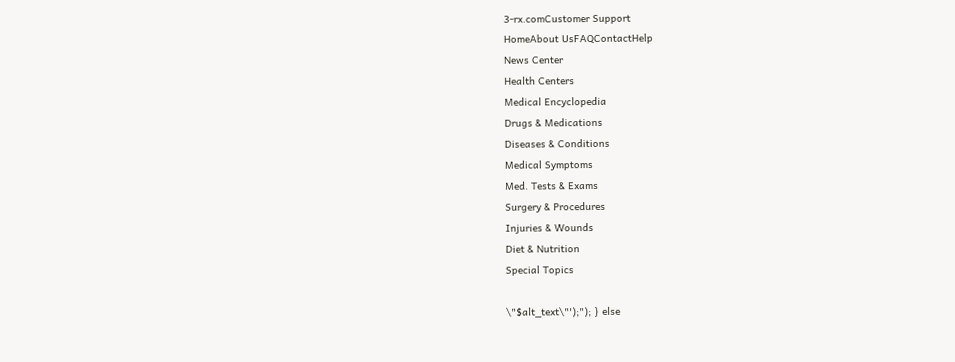3-rx.comCustomer Support
HomeAbout UsFAQContactHelp
News Center
Health Centers
Medical Encyclopedia
Drugs & Medications
Diseases & Conditions
Medical Symptoms
Med. Tests & Exams
Surgery & Procedures
Injuries & Wounds
Diet & Nutrition
Special Topics

\"$alt_text\"');"); } else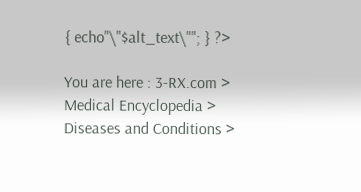{ echo"\"$alt_text\""; } ?>

You are here : 3-RX.com > Medical Encyclopedia > Diseases and Conditions >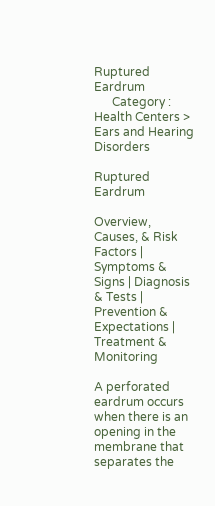Ruptured Eardrum
      Category : Health Centers > Ears and Hearing Disorders

Ruptured Eardrum

Overview, Causes, & Risk Factors | Symptoms & Signs | Diagnosis & Tests | Prevention & Expectations | Treatment & Monitoring

A perforated eardrum occurs when there is an opening in the membrane that separates the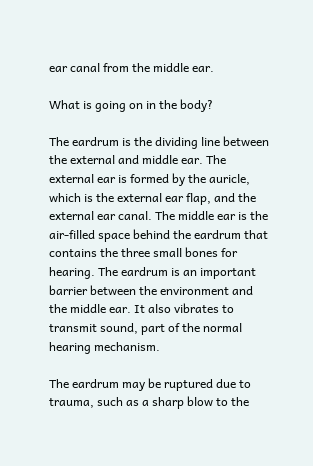ear canal from the middle ear.

What is going on in the body?

The eardrum is the dividing line between the external and middle ear. The external ear is formed by the auricle, which is the external ear flap, and the external ear canal. The middle ear is the air-filled space behind the eardrum that contains the three small bones for hearing. The eardrum is an important barrier between the environment and the middle ear. It also vibrates to transmit sound, part of the normal hearing mechanism.

The eardrum may be ruptured due to trauma, such as a sharp blow to the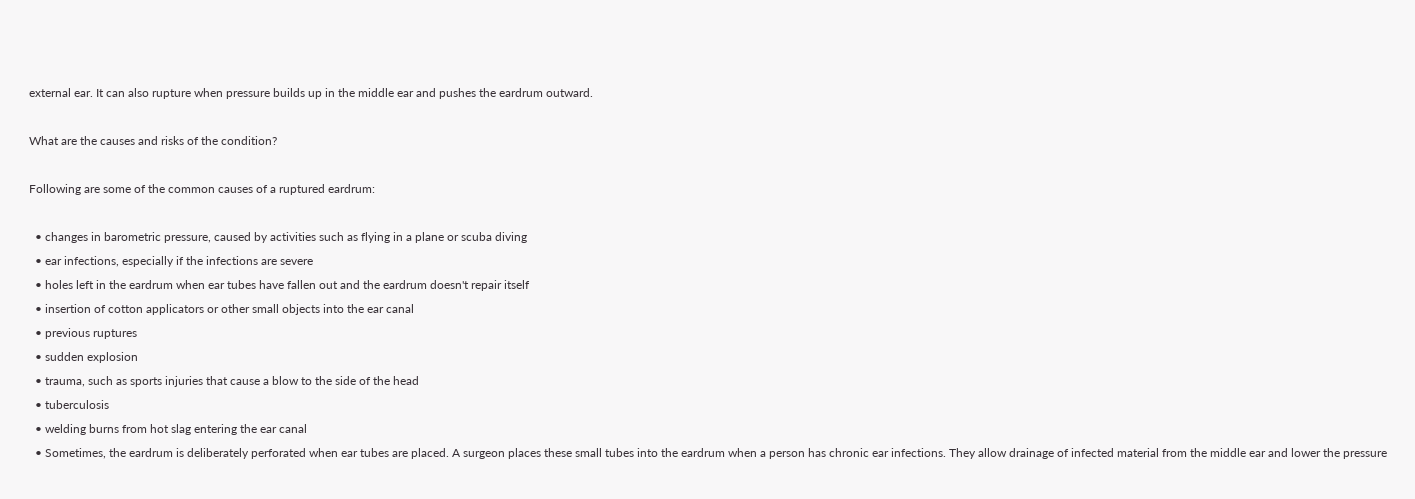external ear. It can also rupture when pressure builds up in the middle ear and pushes the eardrum outward.

What are the causes and risks of the condition?

Following are some of the common causes of a ruptured eardrum:

  • changes in barometric pressure, caused by activities such as flying in a plane or scuba diving
  • ear infections, especially if the infections are severe
  • holes left in the eardrum when ear tubes have fallen out and the eardrum doesn't repair itself
  • insertion of cotton applicators or other small objects into the ear canal
  • previous ruptures
  • sudden explosion
  • trauma, such as sports injuries that cause a blow to the side of the head
  • tuberculosis
  • welding burns from hot slag entering the ear canal
  • Sometimes, the eardrum is deliberately perforated when ear tubes are placed. A surgeon places these small tubes into the eardrum when a person has chronic ear infections. They allow drainage of infected material from the middle ear and lower the pressure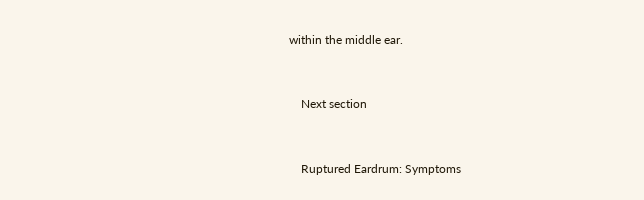within the middle ear.


    Next section


    Ruptured Eardrum: Symptoms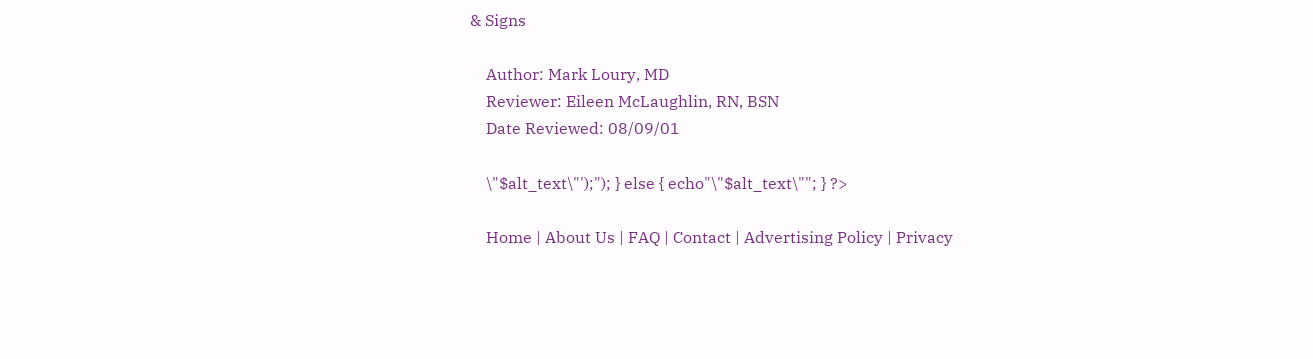& Signs

    Author: Mark Loury, MD
    Reviewer: Eileen McLaughlin, RN, BSN
    Date Reviewed: 08/09/01

    \"$alt_text\"');"); } else { echo"\"$alt_text\""; } ?>

    Home | About Us | FAQ | Contact | Advertising Policy | Privacy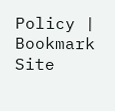Policy | Bookmark Site